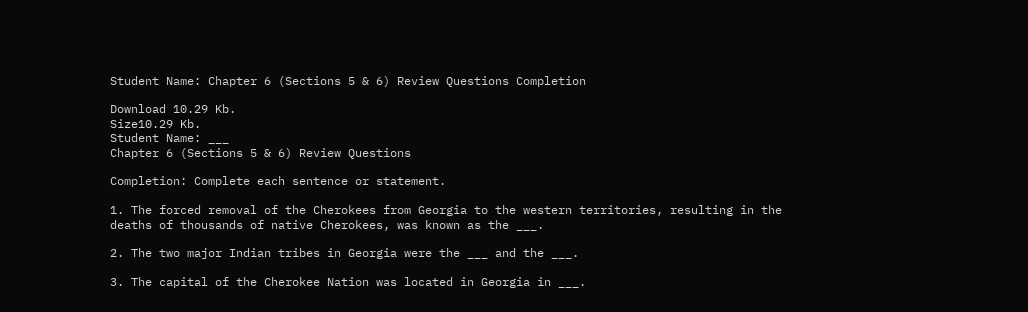Student Name: Chapter 6 (Sections 5 & 6) Review Questions Completion

Download 10.29 Kb.
Size10.29 Kb.
Student Name: ___
Chapter 6 (Sections 5 & 6) Review Questions

Completion: Complete each sentence or statement.

1. The forced removal of the Cherokees from Georgia to the western territories, resulting in the deaths of thousands of native Cherokees, was known as the ___.

2. The two major Indian tribes in Georgia were the ___ and the ___.

3. The capital of the Cherokee Nation was located in Georgia in ___.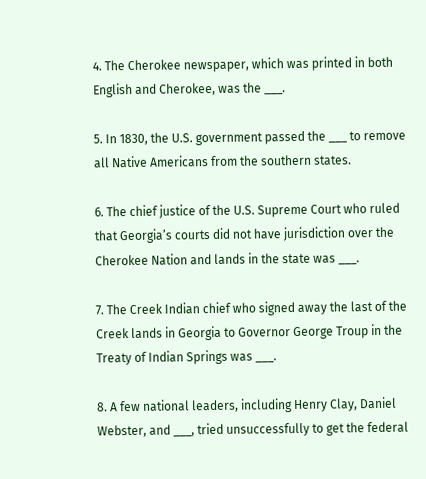4. The Cherokee newspaper, which was printed in both English and Cherokee, was the ___.

5. In 1830, the U.S. government passed the ___ to remove all Native Americans from the southern states.

6. The chief justice of the U.S. Supreme Court who ruled that Georgia’s courts did not have jurisdiction over the Cherokee Nation and lands in the state was ___.

7. The Creek Indian chief who signed away the last of the Creek lands in Georgia to Governor George Troup in the Treaty of Indian Springs was ___.

8. A few national leaders, including Henry Clay, Daniel Webster, and ___, tried unsuccessfully to get the federal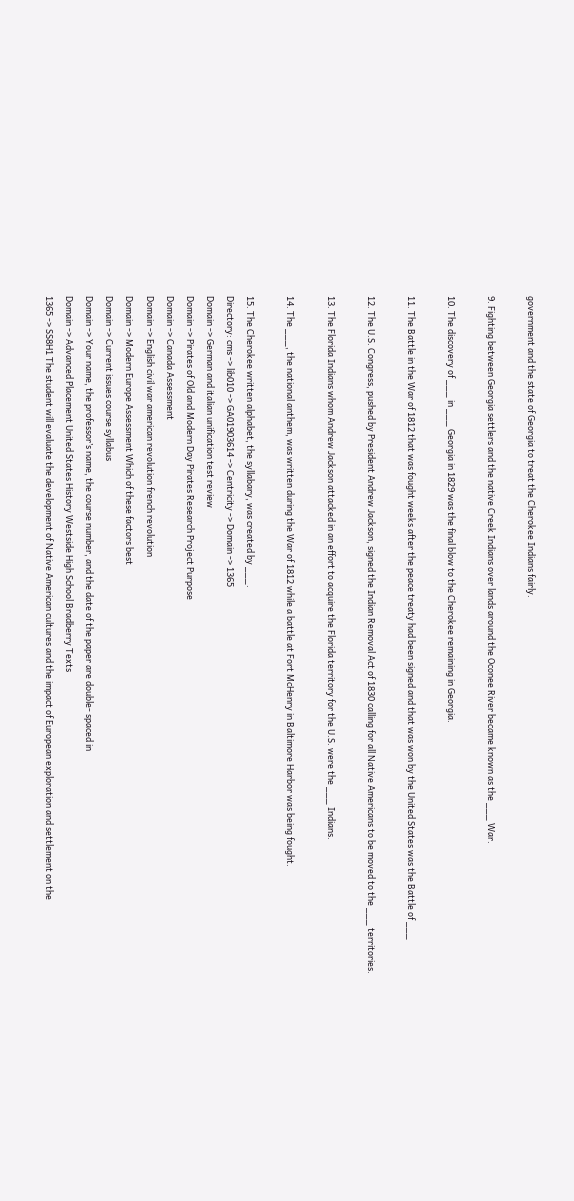government and the state of Georgia to treat the Cherokee Indians fairly.

9. Fighting between Georgia settlers and the native Creek Indians over lands around the Oconee River became known as the ___ War.

10. The discovery of ___ in ___ Georgia in 1829 was the final blow to the Cherokee remaining in Georgia.

11. The Battle in the War of 1812 that was fought weeks after the peace treaty had been signed and that was won by the United States was the Battle of ___

12. The U.S. Congress, pushed by President Andrew Jackson, signed the Indian Removal Act of 1830 calling for all Native Americans to be moved to the ___ territories.

13. The Florida Indians whom Andrew Jackson attacked in an effort to acquire the Florida territory for the U.S. were the ___ Indians.

14. The ___, the national anthem, was written during the War of 1812 while a battle at Fort McHenry in Baltimore Harbor was being fought.

15. The Cherokee written alphabet, the syllabary, was created by ___.
Directory: cms -> lib010 -> GA01903614 -> Centricity -> Domain -> 1365
Domain -> German and italian unification test review
Domain -> Pirates of Old and Modern Day Pirates Research Project Purpose
Domain -> Canada Assessment
Domain -> English civil war american revolution french revolution
Domain -> Modern Europe Assessment Which of these factors best
Domain -> Current issues course syllabus
Domain -> Your name, the professor’s name, the course number, and the date of the paper are double- spaced in
Domain -> Advanced Placement United States History Westside High School Bradberry Texts
1365 -> SS8H1 The student will evaluate the development of Native American cultures and the impact of European exploration and settlement on the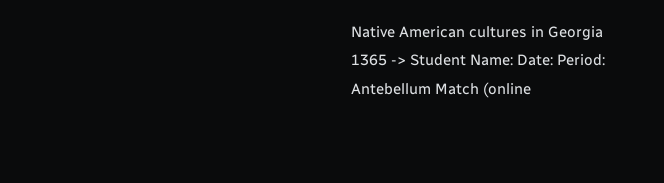Native American cultures in Georgia
1365 -> Student Name: Date: Period: Antebellum Match (online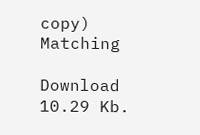copy) Matching

Download 10.29 Kb.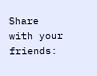Share with your friends: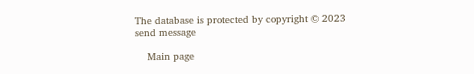The database is protected by copyright © 2023
send message

    Main page